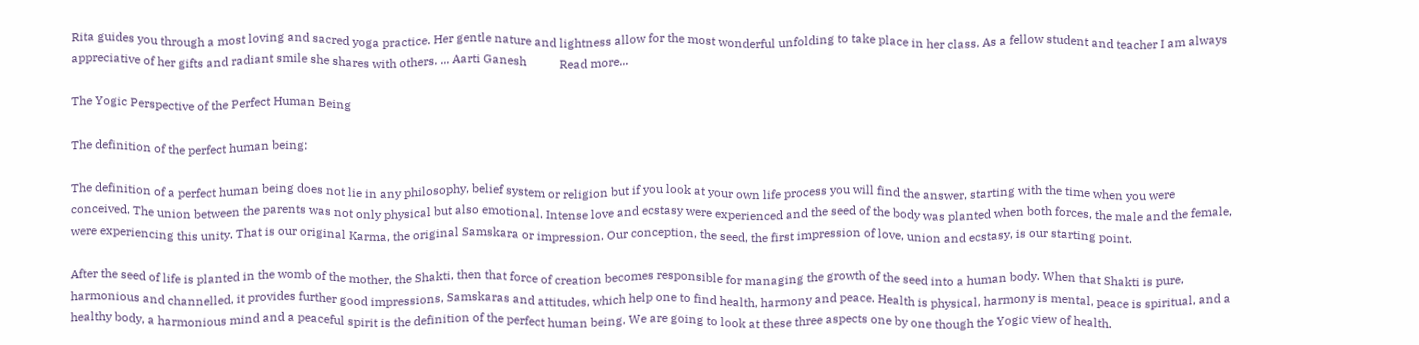Rita guides you through a most loving and sacred yoga practice. Her gentle nature and lightness allow for the most wonderful unfolding to take place in her class. As a fellow student and teacher I am always appreciative of her gifts and radiant smile she shares with others. ... Aarti Ganesh           Read more...

The Yogic Perspective of the Perfect Human Being

The definition of the perfect human being:

The definition of a perfect human being does not lie in any philosophy, belief system or religion but if you look at your own life process you will find the answer, starting with the time when you were conceived. The union between the parents was not only physical but also emotional. Intense love and ecstasy were experienced and the seed of the body was planted when both forces, the male and the female, were experiencing this unity. That is our original Karma, the original Samskara or impression. Our conception, the seed, the first impression of love, union and ecstasy, is our starting point.

After the seed of life is planted in the womb of the mother, the Shakti, then that force of creation becomes responsible for managing the growth of the seed into a human body. When that Shakti is pure, harmonious and channelled, it provides further good impressions, Samskaras and attitudes, which help one to find health, harmony and peace. Health is physical, harmony is mental, peace is spiritual, and a healthy body, a harmonious mind and a peaceful spirit is the definition of the perfect human being. We are going to look at these three aspects one by one though the Yogic view of health.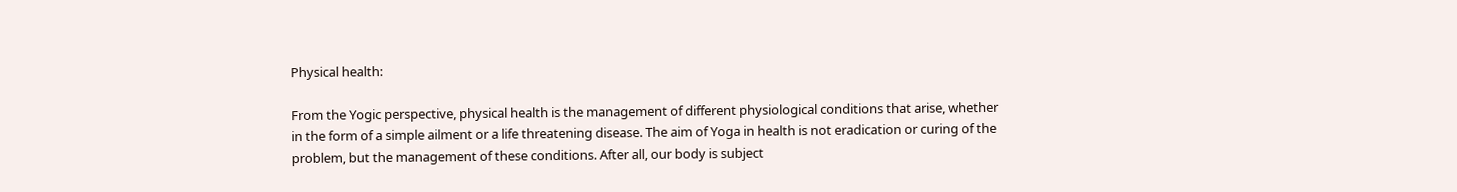Physical health:

From the Yogic perspective, physical health is the management of different physiological conditions that arise, whether in the form of a simple ailment or a life threatening disease. The aim of Yoga in health is not eradication or curing of the problem, but the management of these conditions. After all, our body is subject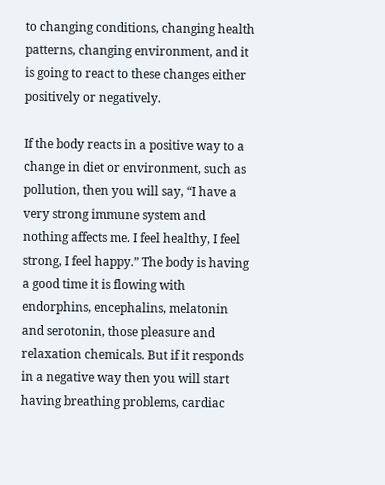to changing conditions, changing health patterns, changing environment, and it is going to react to these changes either positively or negatively.

If the body reacts in a positive way to a change in diet or environment, such as pollution, then you will say, “I have a very strong immune system and nothing affects me. I feel healthy, I feel strong, I feel happy.” The body is having a good time it is flowing with endorphins, encephalins, melatonin and serotonin, those pleasure and relaxation chemicals. But if it responds in a negative way then you will start having breathing problems, cardiac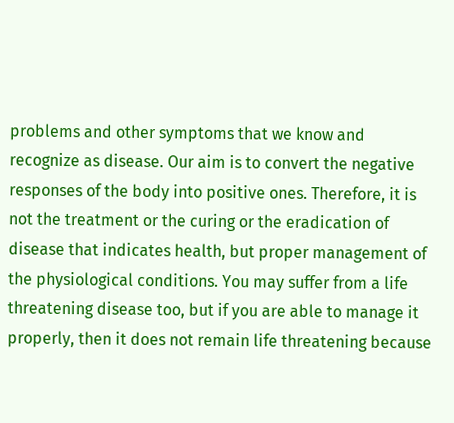problems and other symptoms that we know and recognize as disease. Our aim is to convert the negative responses of the body into positive ones. Therefore, it is not the treatment or the curing or the eradication of disease that indicates health, but proper management of the physiological conditions. You may suffer from a life threatening disease too, but if you are able to manage it properly, then it does not remain life threatening because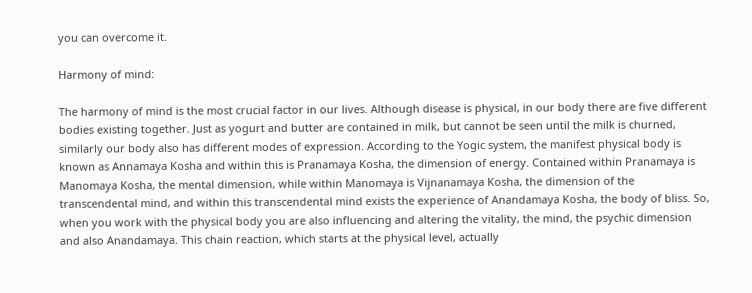you can overcome it.

Harmony of mind:

The harmony of mind is the most crucial factor in our lives. Although disease is physical, in our body there are five different bodies existing together. Just as yogurt and butter are contained in milk, but cannot be seen until the milk is churned, similarly our body also has different modes of expression. According to the Yogic system, the manifest physical body is known as Annamaya Kosha and within this is Pranamaya Kosha, the dimension of energy. Contained within Pranamaya is Manomaya Kosha, the mental dimension, while within Manomaya is Vijnanamaya Kosha, the dimension of the transcendental mind, and within this transcendental mind exists the experience of Anandamaya Kosha, the body of bliss. So, when you work with the physical body you are also influencing and altering the vitality, the mind, the psychic dimension and also Anandamaya. This chain reaction, which starts at the physical level, actually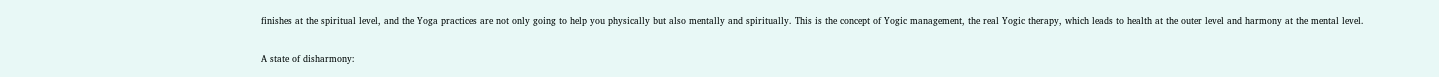finishes at the spiritual level, and the Yoga practices are not only going to help you physically but also mentally and spiritually. This is the concept of Yogic management, the real Yogic therapy, which leads to health at the outer level and harmony at the mental level.

A state of disharmony: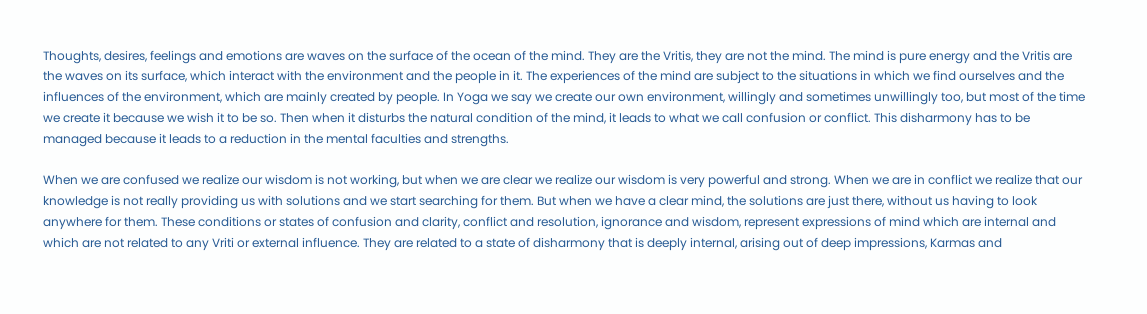Thoughts, desires, feelings and emotions are waves on the surface of the ocean of the mind. They are the Vritis, they are not the mind. The mind is pure energy and the Vritis are the waves on its surface, which interact with the environment and the people in it. The experiences of the mind are subject to the situations in which we find ourselves and the influences of the environment, which are mainly created by people. In Yoga we say we create our own environment, willingly and sometimes unwillingly too, but most of the time we create it because we wish it to be so. Then when it disturbs the natural condition of the mind, it leads to what we call confusion or conflict. This disharmony has to be managed because it leads to a reduction in the mental faculties and strengths.

When we are confused we realize our wisdom is not working, but when we are clear we realize our wisdom is very powerful and strong. When we are in conflict we realize that our knowledge is not really providing us with solutions and we start searching for them. But when we have a clear mind, the solutions are just there, without us having to look anywhere for them. These conditions or states of confusion and clarity, conflict and resolution, ignorance and wisdom, represent expressions of mind which are internal and which are not related to any Vriti or external influence. They are related to a state of disharmony that is deeply internal, arising out of deep impressions, Karmas and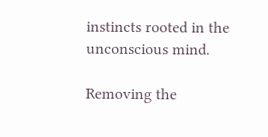instincts rooted in the unconscious mind.

Removing the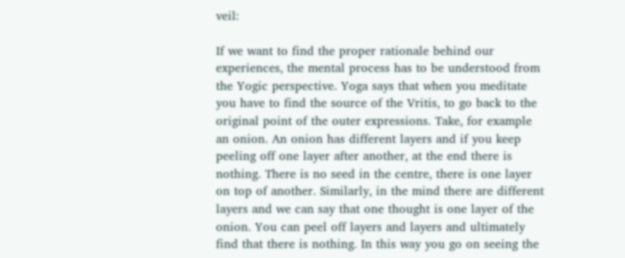veil:

If we want to find the proper rationale behind our experiences, the mental process has to be understood from the Yogic perspective. Yoga says that when you meditate you have to find the source of the Vritis, to go back to the original point of the outer expressions. Take, for example an onion. An onion has different layers and if you keep peeling off one layer after another, at the end there is nothing. There is no seed in the centre, there is one layer on top of another. Similarly, in the mind there are different layers and we can say that one thought is one layer of the onion. You can peel off layers and layers and ultimately find that there is nothing. In this way you go on seeing the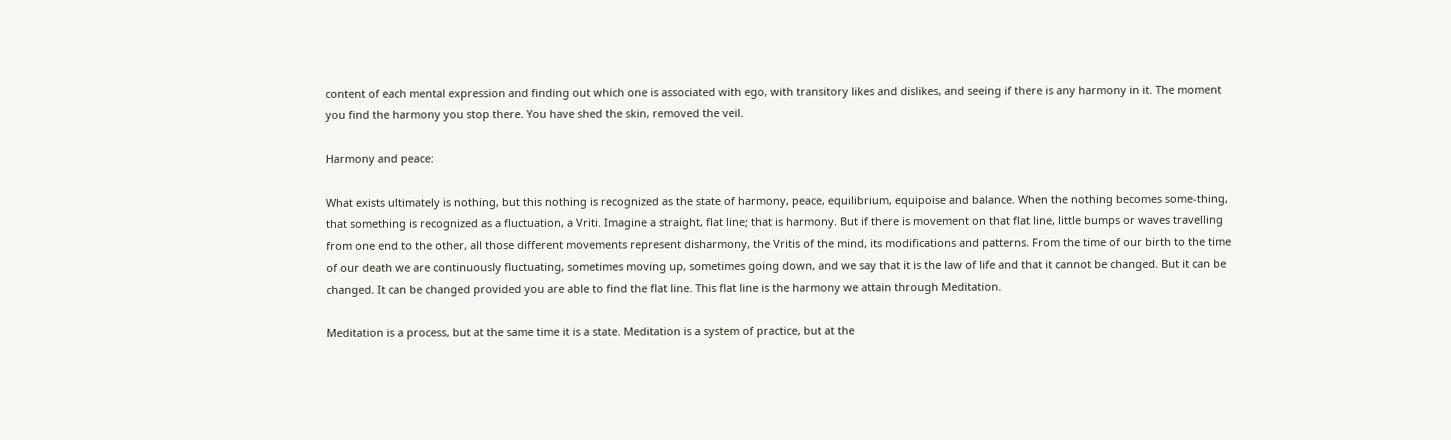content of each mental expression and finding out which one is associated with ego, with transitory likes and dislikes, and seeing if there is any harmony in it. The moment you find the harmony you stop there. You have shed the skin, removed the veil.

Harmony and peace:

What exists ultimately is nothing, but this nothing is recognized as the state of harmony, peace, equilibrium, equipoise and balance. When the nothing becomes some-thing, that something is recognized as a fluctuation, a Vriti. Imagine a straight, flat line; that is harmony. But if there is movement on that flat line, little bumps or waves travelling from one end to the other, all those different movements represent disharmony, the Vritis of the mind, its modifications and patterns. From the time of our birth to the time of our death we are continuously fluctuating, sometimes moving up, sometimes going down, and we say that it is the law of life and that it cannot be changed. But it can be changed. It can be changed provided you are able to find the flat line. This flat line is the harmony we attain through Meditation.

Meditation is a process, but at the same time it is a state. Meditation is a system of practice, but at the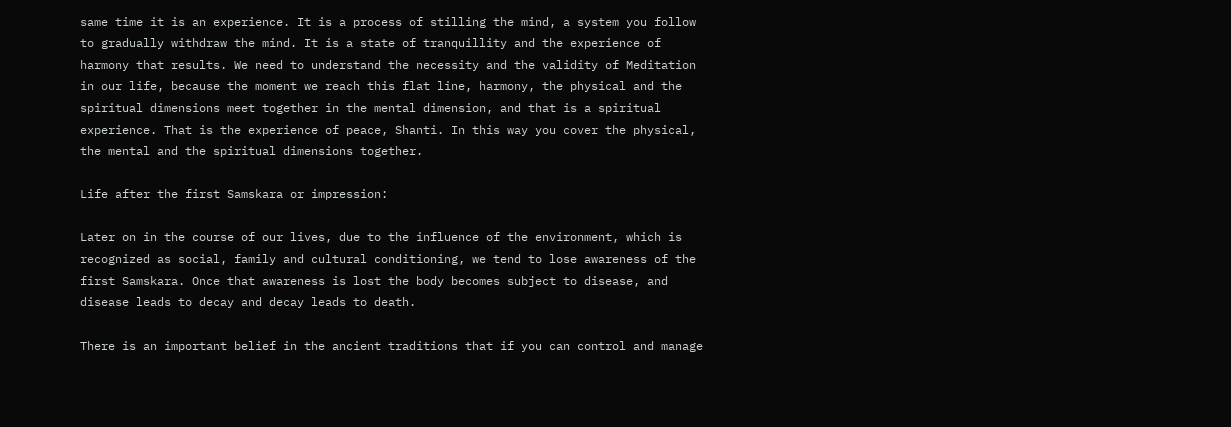same time it is an experience. It is a process of stilling the mind, a system you follow to gradually withdraw the mind. It is a state of tranquillity and the experience of harmony that results. We need to understand the necessity and the validity of Meditation in our life, because the moment we reach this flat line, harmony, the physical and the spiritual dimensions meet together in the mental dimension, and that is a spiritual experience. That is the experience of peace, Shanti. In this way you cover the physical, the mental and the spiritual dimensions together.

Life after the first Samskara or impression:

Later on in the course of our lives, due to the influence of the environment, which is recognized as social, family and cultural conditioning, we tend to lose awareness of the first Samskara. Once that awareness is lost the body becomes subject to disease, and disease leads to decay and decay leads to death.

There is an important belief in the ancient traditions that if you can control and manage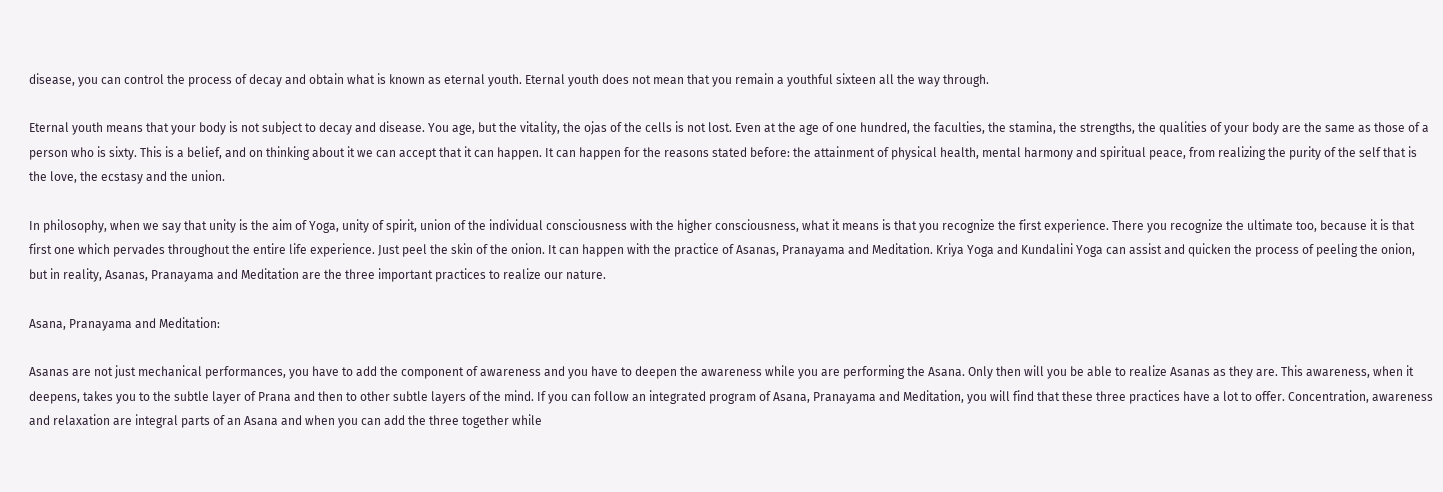disease, you can control the process of decay and obtain what is known as eternal youth. Eternal youth does not mean that you remain a youthful sixteen all the way through.

Eternal youth means that your body is not subject to decay and disease. You age, but the vitality, the ojas of the cells is not lost. Even at the age of one hundred, the faculties, the stamina, the strengths, the qualities of your body are the same as those of a person who is sixty. This is a belief, and on thinking about it we can accept that it can happen. It can happen for the reasons stated before: the attainment of physical health, mental harmony and spiritual peace, from realizing the purity of the self that is the love, the ecstasy and the union.

In philosophy, when we say that unity is the aim of Yoga, unity of spirit, union of the individual consciousness with the higher consciousness, what it means is that you recognize the first experience. There you recognize the ultimate too, because it is that first one which pervades throughout the entire life experience. Just peel the skin of the onion. It can happen with the practice of Asanas, Pranayama and Meditation. Kriya Yoga and Kundalini Yoga can assist and quicken the process of peeling the onion, but in reality, Asanas, Pranayama and Meditation are the three important practices to realize our nature.

Asana, Pranayama and Meditation:

Asanas are not just mechanical performances, you have to add the component of awareness and you have to deepen the awareness while you are performing the Asana. Only then will you be able to realize Asanas as they are. This awareness, when it deepens, takes you to the subtle layer of Prana and then to other subtle layers of the mind. If you can follow an integrated program of Asana, Pranayama and Meditation, you will find that these three practices have a lot to offer. Concentration, awareness and relaxation are integral parts of an Asana and when you can add the three together while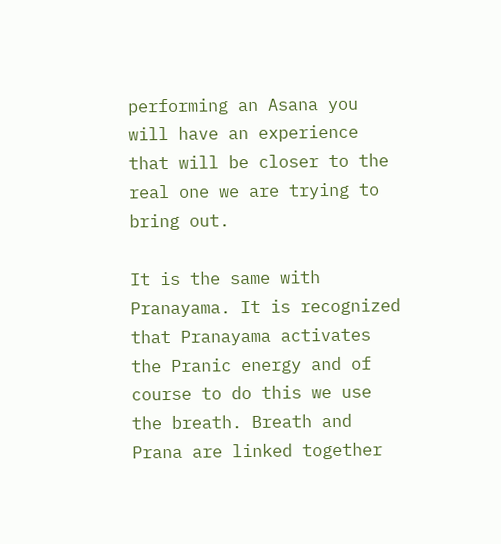performing an Asana you will have an experience that will be closer to the real one we are trying to bring out.

It is the same with Pranayama. It is recognized that Pranayama activates the Pranic energy and of course to do this we use the breath. Breath and Prana are linked together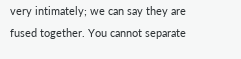very intimately; we can say they are fused together. You cannot separate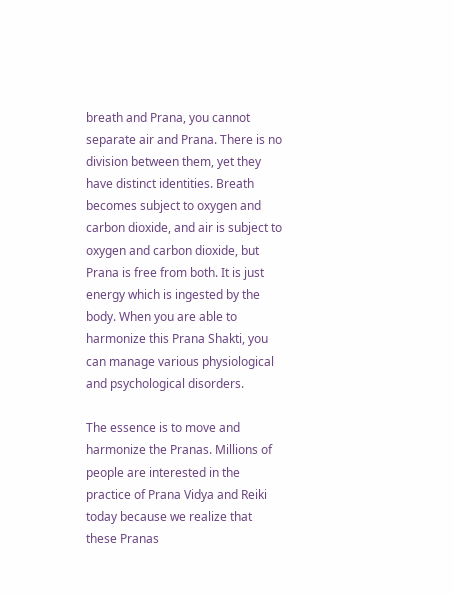breath and Prana, you cannot separate air and Prana. There is no division between them, yet they have distinct identities. Breath becomes subject to oxygen and carbon dioxide, and air is subject to oxygen and carbon dioxide, but Prana is free from both. It is just energy which is ingested by the body. When you are able to harmonize this Prana Shakti, you can manage various physiological and psychological disorders.

The essence is to move and harmonize the Pranas. Millions of people are interested in the practice of Prana Vidya and Reiki today because we realize that these Pranas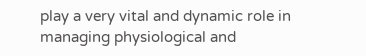play a very vital and dynamic role in managing physiological and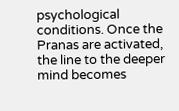psychological conditions. Once the Pranas are activated, the line to the deeper mind becomes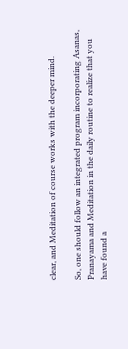clear, and Meditation of course works with the deeper mind.

So, one should follow an integrated program incorporating Asanas, Pranayama and Meditation in the daily routine to realize that you have found a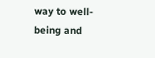way to well-being and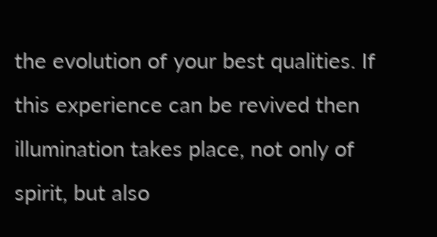the evolution of your best qualities. If this experience can be revived then illumination takes place, not only of spirit, but also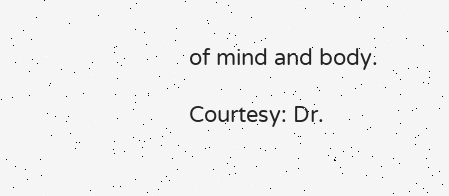of mind and body.

Courtesy: Dr.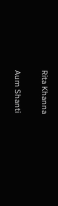Rita Khanna

Aum Shanti